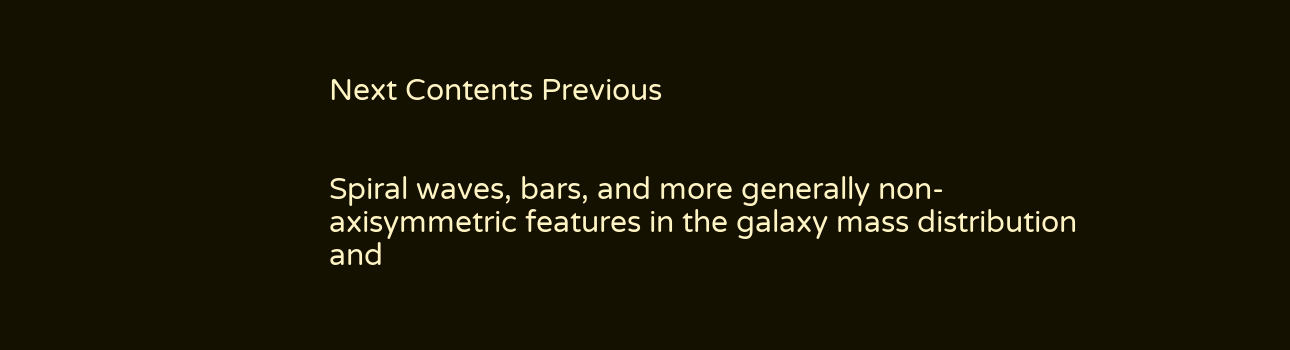Next Contents Previous


Spiral waves, bars, and more generally non-axisymmetric features in the galaxy mass distribution and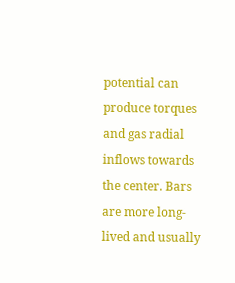potential can produce torques and gas radial inflows towards the center. Bars are more long-lived and usually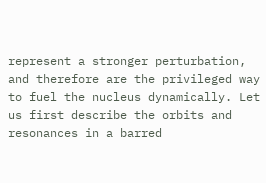represent a stronger perturbation, and therefore are the privileged way to fuel the nucleus dynamically. Let us first describe the orbits and resonances in a barred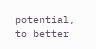potential, to better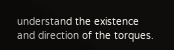understand the existence and direction of the torques.